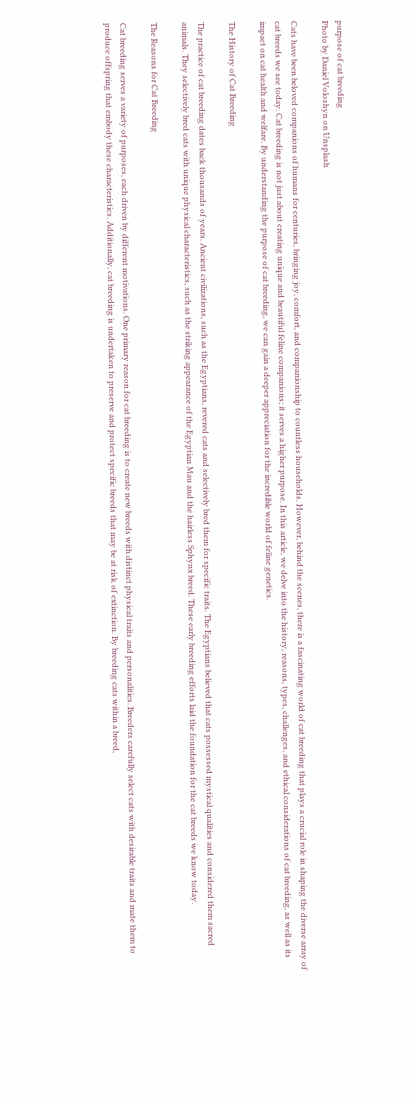purpose of cat breeding
Photo by Daniel Voloshyn on Unsplash

Cats have been beloved companions of humans for centuries, bringing joy, comfort, and companionship to countless households. However, behind the scenes, there is a fascinating world of cat breeding that plays a crucial role in shaping the diverse array of cat breeds we see today. Cat breeding is not just about creating unique and beautiful feline companions; it serves a higher purpose. In this article, we delve into the history, reasons, types, challenges, and ethical considerations of cat breeding, as well as its impact on cat health and welfare. By understanding the purpose of cat breeding, we can gain a deeper appreciation for the incredible world of feline genetics.

The History of Cat Breeding

The practice of cat breeding dates back thousands of years. Ancient civilizations, such as the Egyptians, revered cats and selectively bred them for specific traits. The Egyptians believed that cats possessed mystical qualities and considered them sacred animals. They selectively bred cats with unique physical characteristics, such as the striking appearance of the Egyptian Mau and the hairless Sphynx breed. These early breeding efforts laid the foundation for the cat breeds we know today.

The Reasons for Cat Breeding

Cat breeding serves a variety of purposes, each driven by different motivations. One primary reason for cat breeding is to create new breeds with distinct physical traits and personalities. Breeders carefully select cats with desirable traits and mate them to produce offspring that embody these characteristics. Additionally, cat breeding is undertaken to preserve and protect specific breeds that may be at risk of extinction. By breeding cats within a breed,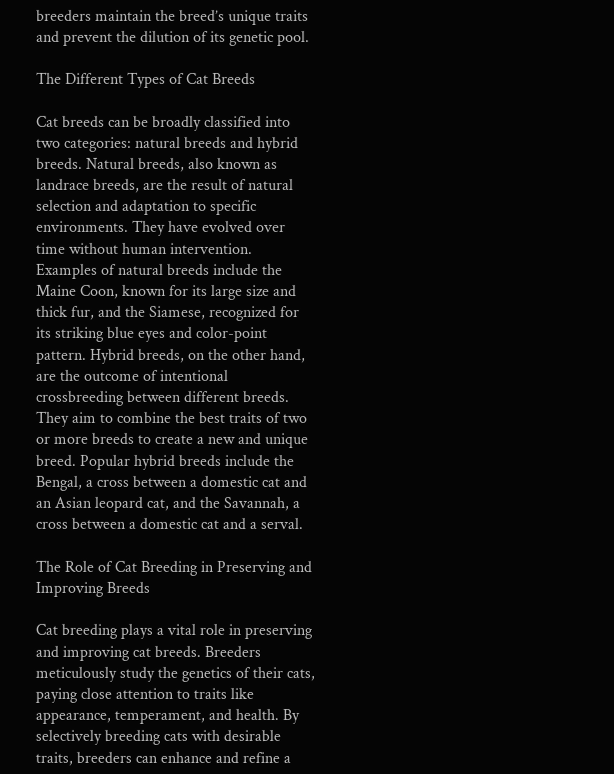breeders maintain the breed’s unique traits and prevent the dilution of its genetic pool.

The Different Types of Cat Breeds

Cat breeds can be broadly classified into two categories: natural breeds and hybrid breeds. Natural breeds, also known as landrace breeds, are the result of natural selection and adaptation to specific environments. They have evolved over time without human intervention. Examples of natural breeds include the Maine Coon, known for its large size and thick fur, and the Siamese, recognized for its striking blue eyes and color-point pattern. Hybrid breeds, on the other hand, are the outcome of intentional crossbreeding between different breeds. They aim to combine the best traits of two or more breeds to create a new and unique breed. Popular hybrid breeds include the Bengal, a cross between a domestic cat and an Asian leopard cat, and the Savannah, a cross between a domestic cat and a serval.

The Role of Cat Breeding in Preserving and Improving Breeds

Cat breeding plays a vital role in preserving and improving cat breeds. Breeders meticulously study the genetics of their cats, paying close attention to traits like appearance, temperament, and health. By selectively breeding cats with desirable traits, breeders can enhance and refine a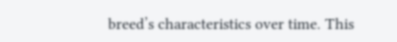breed’s characteristics over time. This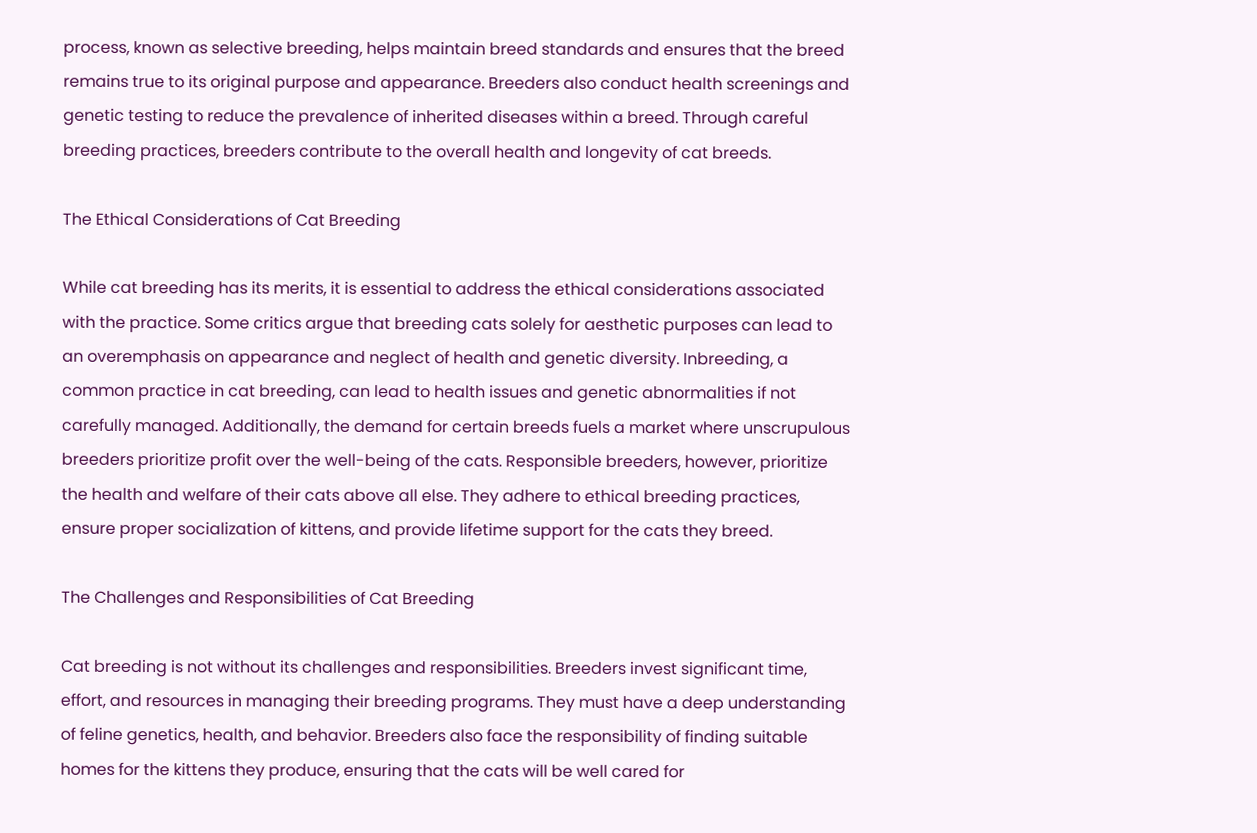process, known as selective breeding, helps maintain breed standards and ensures that the breed remains true to its original purpose and appearance. Breeders also conduct health screenings and genetic testing to reduce the prevalence of inherited diseases within a breed. Through careful breeding practices, breeders contribute to the overall health and longevity of cat breeds.

The Ethical Considerations of Cat Breeding

While cat breeding has its merits, it is essential to address the ethical considerations associated with the practice. Some critics argue that breeding cats solely for aesthetic purposes can lead to an overemphasis on appearance and neglect of health and genetic diversity. Inbreeding, a common practice in cat breeding, can lead to health issues and genetic abnormalities if not carefully managed. Additionally, the demand for certain breeds fuels a market where unscrupulous breeders prioritize profit over the well-being of the cats. Responsible breeders, however, prioritize the health and welfare of their cats above all else. They adhere to ethical breeding practices, ensure proper socialization of kittens, and provide lifetime support for the cats they breed.

The Challenges and Responsibilities of Cat Breeding

Cat breeding is not without its challenges and responsibilities. Breeders invest significant time, effort, and resources in managing their breeding programs. They must have a deep understanding of feline genetics, health, and behavior. Breeders also face the responsibility of finding suitable homes for the kittens they produce, ensuring that the cats will be well cared for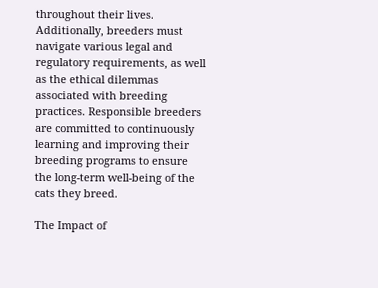throughout their lives. Additionally, breeders must navigate various legal and regulatory requirements, as well as the ethical dilemmas associated with breeding practices. Responsible breeders are committed to continuously learning and improving their breeding programs to ensure the long-term well-being of the cats they breed.

The Impact of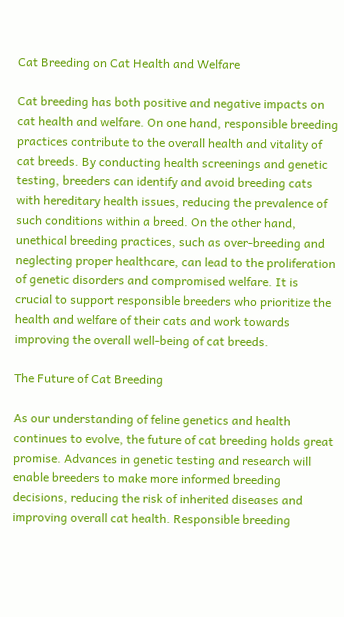Cat Breeding on Cat Health and Welfare

Cat breeding has both positive and negative impacts on cat health and welfare. On one hand, responsible breeding practices contribute to the overall health and vitality of cat breeds. By conducting health screenings and genetic testing, breeders can identify and avoid breeding cats with hereditary health issues, reducing the prevalence of such conditions within a breed. On the other hand, unethical breeding practices, such as over-breeding and neglecting proper healthcare, can lead to the proliferation of genetic disorders and compromised welfare. It is crucial to support responsible breeders who prioritize the health and welfare of their cats and work towards improving the overall well-being of cat breeds.

The Future of Cat Breeding

As our understanding of feline genetics and health continues to evolve, the future of cat breeding holds great promise. Advances in genetic testing and research will enable breeders to make more informed breeding decisions, reducing the risk of inherited diseases and improving overall cat health. Responsible breeding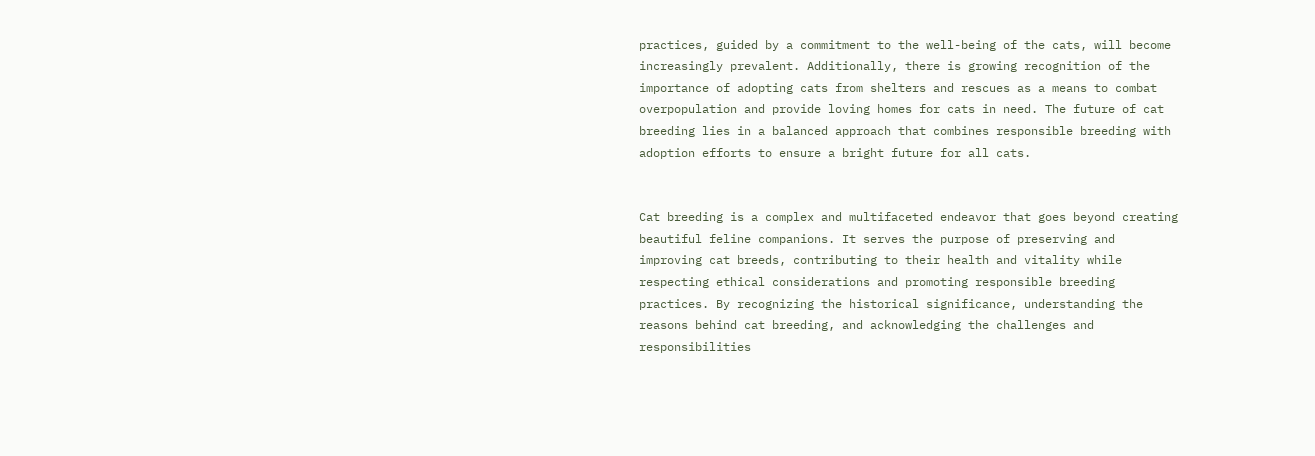practices, guided by a commitment to the well-being of the cats, will become increasingly prevalent. Additionally, there is growing recognition of the importance of adopting cats from shelters and rescues as a means to combat overpopulation and provide loving homes for cats in need. The future of cat breeding lies in a balanced approach that combines responsible breeding with adoption efforts to ensure a bright future for all cats.


Cat breeding is a complex and multifaceted endeavor that goes beyond creating beautiful feline companions. It serves the purpose of preserving and improving cat breeds, contributing to their health and vitality while respecting ethical considerations and promoting responsible breeding practices. By recognizing the historical significance, understanding the reasons behind cat breeding, and acknowledging the challenges and responsibilities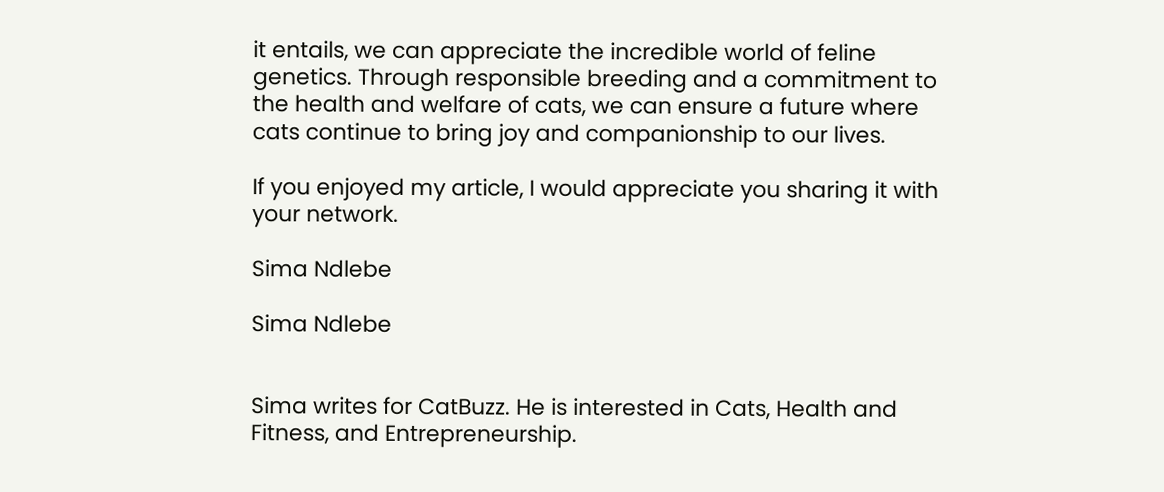it entails, we can appreciate the incredible world of feline genetics. Through responsible breeding and a commitment to the health and welfare of cats, we can ensure a future where cats continue to bring joy and companionship to our lives.

If you enjoyed my article, I would appreciate you sharing it with your network.

Sima Ndlebe

Sima Ndlebe


Sima writes for CatBuzz. He is interested in Cats, Health and Fitness, and Entrepreneurship.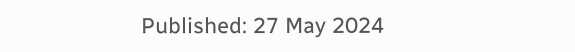Published: 27 May 2024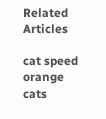Related Articles

cat speed
orange cats